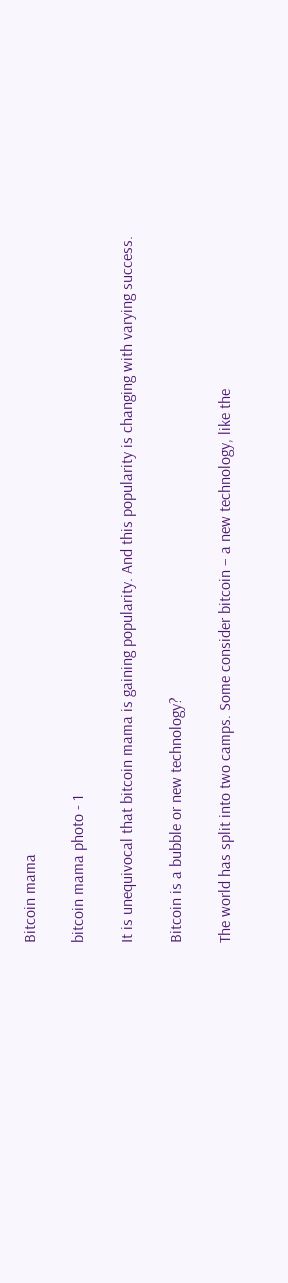Bitcoin mama

bitcoin mama photo - 1

It is unequivocal that bitcoin mama is gaining popularity. And this popularity is changing with varying success.

Bitcoin is a bubble or new technology?

The world has split into two camps. Some consider bitcoin – a new technology, like the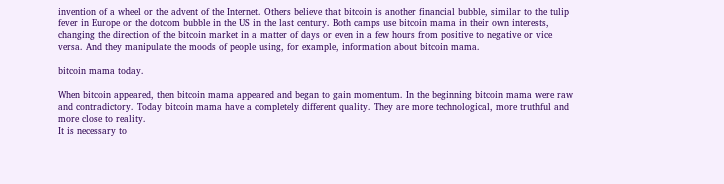invention of a wheel or the advent of the Internet. Others believe that bitcoin is another financial bubble, similar to the tulip fever in Europe or the dotcom bubble in the US in the last century. Both camps use bitcoin mama in their own interests, changing the direction of the bitcoin market in a matter of days or even in a few hours from positive to negative or vice versa. And they manipulate the moods of people using, for example, information about bitcoin mama.

bitcoin mama today.

When bitcoin appeared, then bitcoin mama appeared and began to gain momentum. In the beginning bitcoin mama were raw and contradictory. Today bitcoin mama have a completely different quality. They are more technological, more truthful and more close to reality.
It is necessary to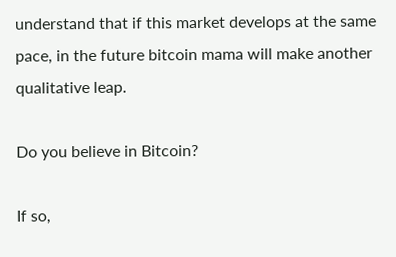understand that if this market develops at the same pace, in the future bitcoin mama will make another qualitative leap.

Do you believe in Bitcoin?

If so,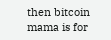then bitcoin mama is for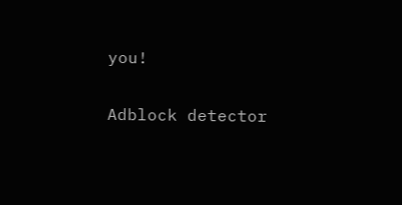you!

Adblock detector